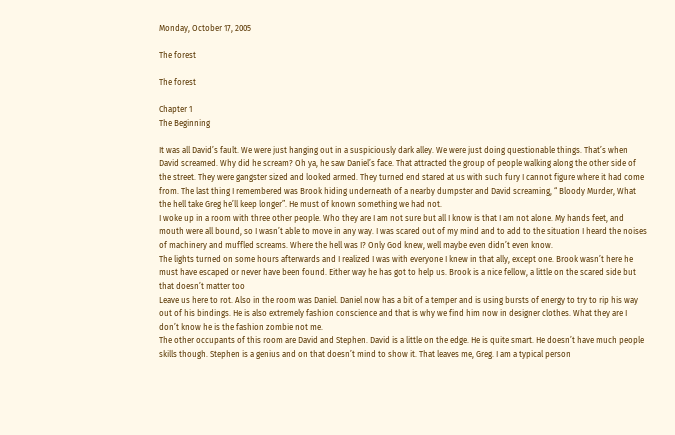Monday, October 17, 2005

The forest

The forest

Chapter 1
The Beginning

It was all David’s fault. We were just hanging out in a suspiciously dark alley. We were just doing questionable things. That’s when David screamed. Why did he scream? Oh ya, he saw Daniel’s face. That attracted the group of people walking along the other side of the street. They were gangster sized and looked armed. They turned end stared at us with such fury I cannot figure where it had come from. The last thing I remembered was Brook hiding underneath of a nearby dumpster and David screaming, “ Bloody Murder, What the hell take Greg he’ll keep longer”. He must of known something we had not.
I woke up in a room with three other people. Who they are I am not sure but all I know is that I am not alone. My hands feet, and mouth were all bound, so I wasn’t able to move in any way. I was scared out of my mind and to add to the situation I heard the noises of machinery and muffled screams. Where the hell was I? Only God knew, well maybe even didn’t even know.
The lights turned on some hours afterwards and I realized I was with everyone I knew in that ally, except one. Brook wasn’t here he must have escaped or never have been found. Either way he has got to help us. Brook is a nice fellow, a little on the scared side but that doesn’t matter too
Leave us here to rot. Also in the room was Daniel. Daniel now has a bit of a temper and is using bursts of energy to try to rip his way out of his bindings. He is also extremely fashion conscience and that is why we find him now in designer clothes. What they are I don’t know he is the fashion zombie not me.
The other occupants of this room are David and Stephen. David is a little on the edge. He is quite smart. He doesn’t have much people skills though. Stephen is a genius and on that doesn’t mind to show it. That leaves me, Greg. I am a typical person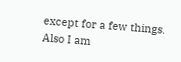except for a few things. Also I am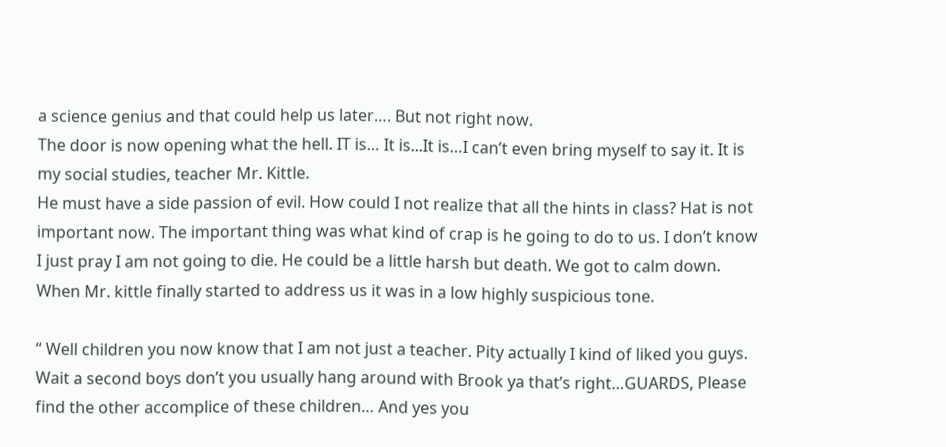a science genius and that could help us later…. But not right now.
The door is now opening what the hell. IT is… It is...It is…I can’t even bring myself to say it. It is my social studies, teacher Mr. Kittle.
He must have a side passion of evil. How could I not realize that all the hints in class? Hat is not important now. The important thing was what kind of crap is he going to do to us. I don’t know I just pray I am not going to die. He could be a little harsh but death. We got to calm down.
When Mr. kittle finally started to address us it was in a low highly suspicious tone.

“ Well children you now know that I am not just a teacher. Pity actually I kind of liked you guys. Wait a second boys don’t you usually hang around with Brook ya that’s right…GUARDS, Please find the other accomplice of these children… And yes you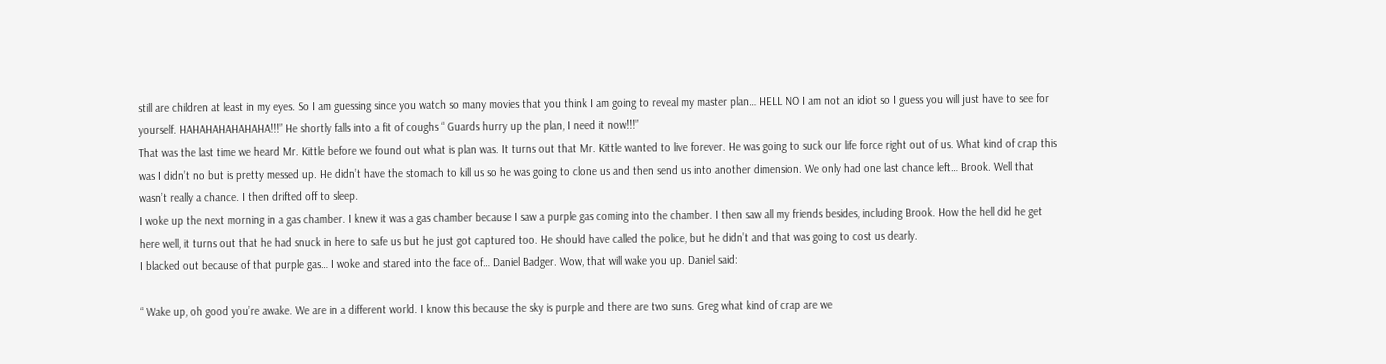still are children at least in my eyes. So I am guessing since you watch so many movies that you think I am going to reveal my master plan… HELL NO I am not an idiot so I guess you will just have to see for yourself. HAHAHAHAHAHAHA!!!” He shortly falls into a fit of coughs “ Guards hurry up the plan, I need it now!!!”
That was the last time we heard Mr. Kittle before we found out what is plan was. It turns out that Mr. Kittle wanted to live forever. He was going to suck our life force right out of us. What kind of crap this was I didn’t no but is pretty messed up. He didn’t have the stomach to kill us so he was going to clone us and then send us into another dimension. We only had one last chance left… Brook. Well that wasn’t really a chance. I then drifted off to sleep.
I woke up the next morning in a gas chamber. I knew it was a gas chamber because I saw a purple gas coming into the chamber. I then saw all my friends besides, including Brook. How the hell did he get here well, it turns out that he had snuck in here to safe us but he just got captured too. He should have called the police, but he didn’t and that was going to cost us dearly.
I blacked out because of that purple gas… I woke and stared into the face of… Daniel Badger. Wow, that will wake you up. Daniel said:

“ Wake up, oh good you’re awake. We are in a different world. I know this because the sky is purple and there are two suns. Greg what kind of crap are we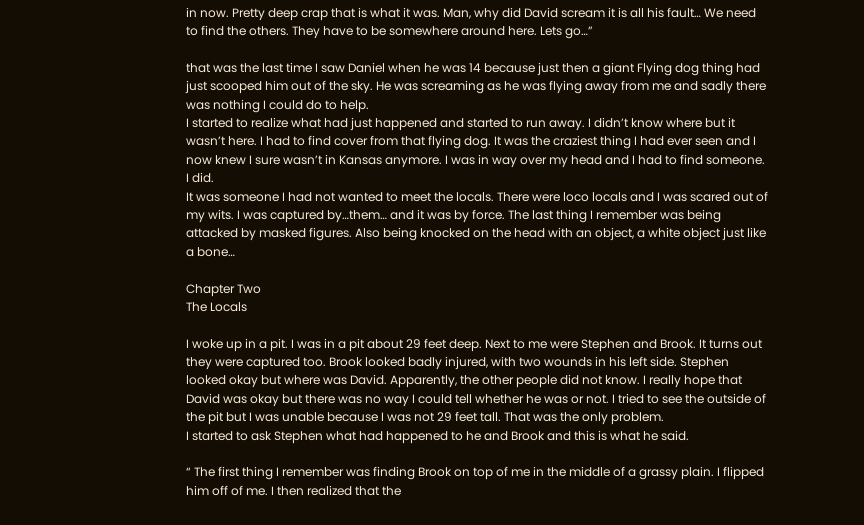in now. Pretty deep crap that is what it was. Man, why did David scream it is all his fault… We need to find the others. They have to be somewhere around here. Lets go…”

that was the last time I saw Daniel when he was 14 because just then a giant Flying dog thing had just scooped him out of the sky. He was screaming as he was flying away from me and sadly there was nothing I could do to help.
I started to realize what had just happened and started to run away. I didn’t know where but it wasn’t here. I had to find cover from that flying dog. It was the craziest thing I had ever seen and I now knew I sure wasn’t in Kansas anymore. I was in way over my head and I had to find someone. I did.
It was someone I had not wanted to meet the locals. There were loco locals and I was scared out of my wits. I was captured by…them… and it was by force. The last thing I remember was being attacked by masked figures. Also being knocked on the head with an object, a white object just like a bone…

Chapter Two
The Locals

I woke up in a pit. I was in a pit about 29 feet deep. Next to me were Stephen and Brook. It turns out they were captured too. Brook looked badly injured, with two wounds in his left side. Stephen looked okay but where was David. Apparently, the other people did not know. I really hope that David was okay but there was no way I could tell whether he was or not. I tried to see the outside of the pit but I was unable because I was not 29 feet tall. That was the only problem.
I started to ask Stephen what had happened to he and Brook and this is what he said.

“ The first thing I remember was finding Brook on top of me in the middle of a grassy plain. I flipped him off of me. I then realized that the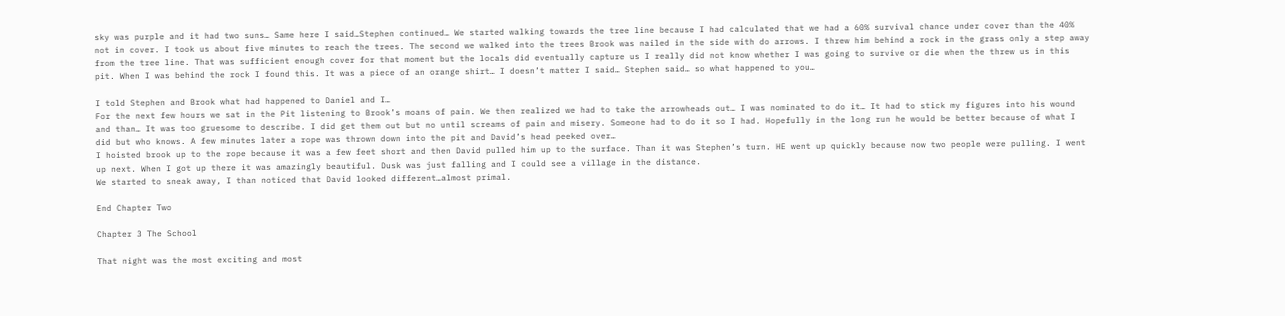sky was purple and it had two suns… Same here I said…Stephen continued… We started walking towards the tree line because I had calculated that we had a 60% survival chance under cover than the 40% not in cover. I took us about five minutes to reach the trees. The second we walked into the trees Brook was nailed in the side with do arrows. I threw him behind a rock in the grass only a step away from the tree line. That was sufficient enough cover for that moment but the locals did eventually capture us I really did not know whether I was going to survive or die when the threw us in this pit. When I was behind the rock I found this. It was a piece of an orange shirt… I doesn’t matter I said… Stephen said… so what happened to you…

I told Stephen and Brook what had happened to Daniel and I…
For the next few hours we sat in the Pit listening to Brook’s moans of pain. We then realized we had to take the arrowheads out… I was nominated to do it… It had to stick my figures into his wound and than… It was too gruesome to describe. I did get them out but no until screams of pain and misery. Someone had to do it so I had. Hopefully in the long run he would be better because of what I did but who knows. A few minutes later a rope was thrown down into the pit and David’s head peeked over…
I hoisted brook up to the rope because it was a few feet short and then David pulled him up to the surface. Than it was Stephen’s turn. HE went up quickly because now two people were pulling. I went up next. When I got up there it was amazingly beautiful. Dusk was just falling and I could see a village in the distance.
We started to sneak away, I than noticed that David looked different…almost primal.

End Chapter Two

Chapter 3 The School

That night was the most exciting and most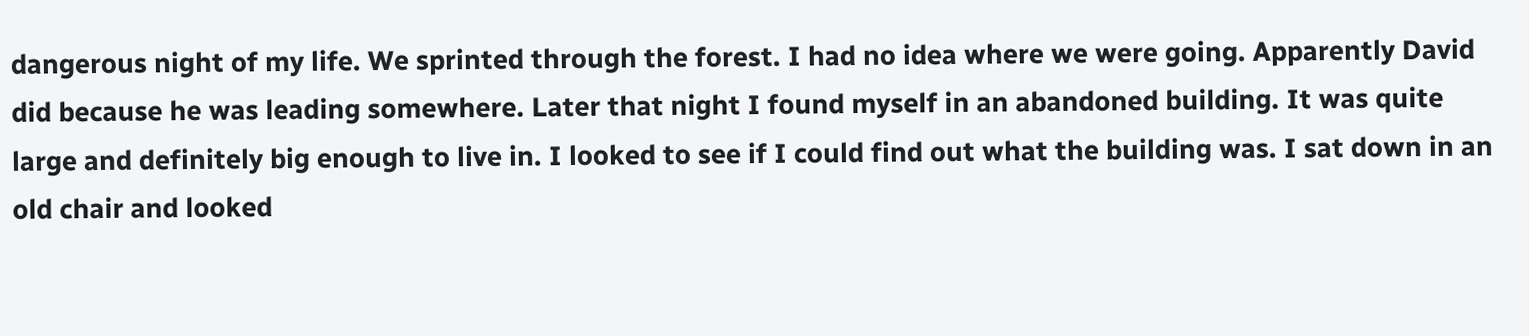dangerous night of my life. We sprinted through the forest. I had no idea where we were going. Apparently David did because he was leading somewhere. Later that night I found myself in an abandoned building. It was quite large and definitely big enough to live in. I looked to see if I could find out what the building was. I sat down in an old chair and looked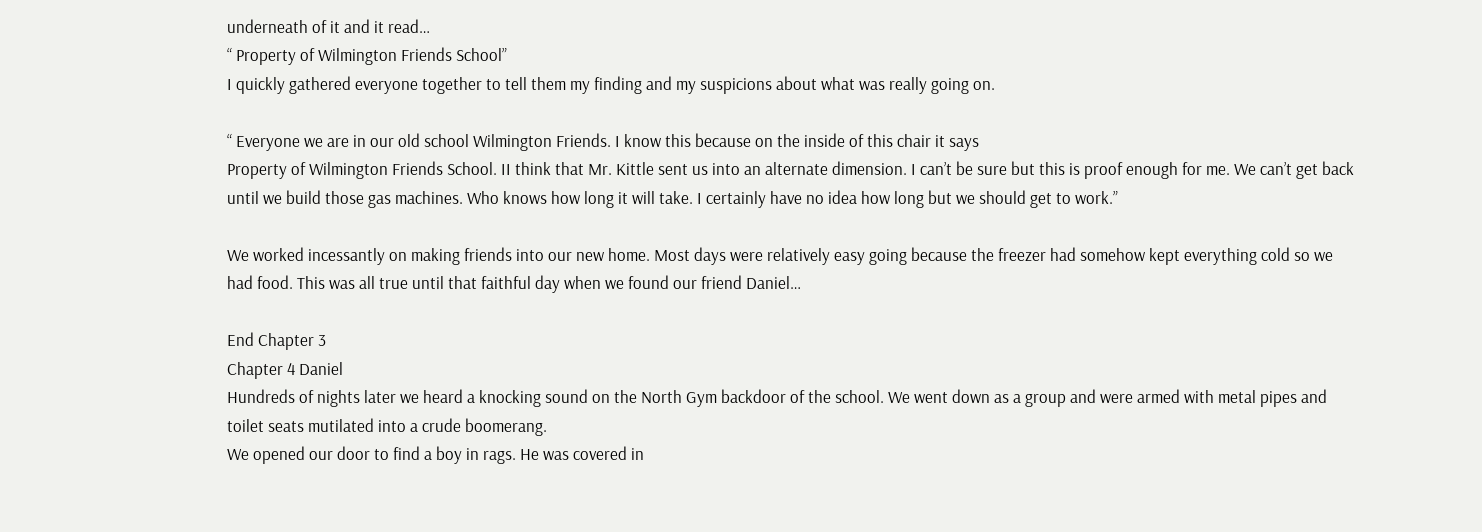underneath of it and it read…
“ Property of Wilmington Friends School”
I quickly gathered everyone together to tell them my finding and my suspicions about what was really going on.

“ Everyone we are in our old school Wilmington Friends. I know this because on the inside of this chair it says
Property of Wilmington Friends School. II think that Mr. Kittle sent us into an alternate dimension. I can’t be sure but this is proof enough for me. We can’t get back until we build those gas machines. Who knows how long it will take. I certainly have no idea how long but we should get to work.”

We worked incessantly on making friends into our new home. Most days were relatively easy going because the freezer had somehow kept everything cold so we had food. This was all true until that faithful day when we found our friend Daniel…

End Chapter 3
Chapter 4 Daniel
Hundreds of nights later we heard a knocking sound on the North Gym backdoor of the school. We went down as a group and were armed with metal pipes and toilet seats mutilated into a crude boomerang.
We opened our door to find a boy in rags. He was covered in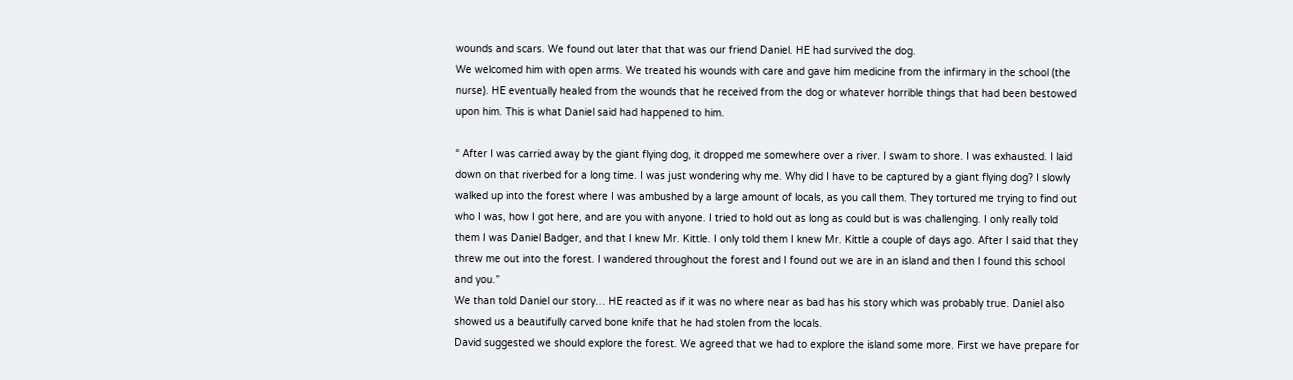wounds and scars. We found out later that that was our friend Daniel. HE had survived the dog.
We welcomed him with open arms. We treated his wounds with care and gave him medicine from the infirmary in the school (the nurse). HE eventually healed from the wounds that he received from the dog or whatever horrible things that had been bestowed upon him. This is what Daniel said had happened to him.

“ After I was carried away by the giant flying dog, it dropped me somewhere over a river. I swam to shore. I was exhausted. I laid down on that riverbed for a long time. I was just wondering why me. Why did I have to be captured by a giant flying dog? I slowly walked up into the forest where I was ambushed by a large amount of locals, as you call them. They tortured me trying to find out who I was, how I got here, and are you with anyone. I tried to hold out as long as could but is was challenging. I only really told them I was Daniel Badger, and that I knew Mr. Kittle. I only told them I knew Mr. Kittle a couple of days ago. After I said that they threw me out into the forest. I wandered throughout the forest and I found out we are in an island and then I found this school and you.”
We than told Daniel our story… HE reacted as if it was no where near as bad has his story which was probably true. Daniel also showed us a beautifully carved bone knife that he had stolen from the locals.
David suggested we should explore the forest. We agreed that we had to explore the island some more. First we have prepare for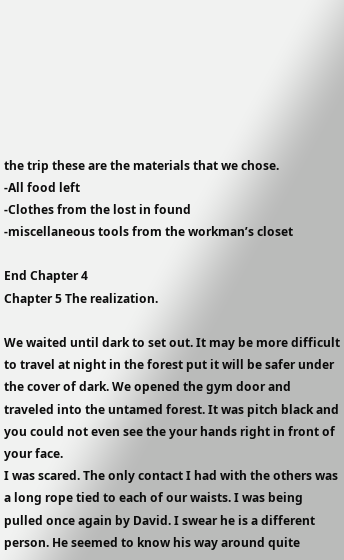the trip these are the materials that we chose.
-All food left
-Clothes from the lost in found
-miscellaneous tools from the workman’s closet

End Chapter 4
Chapter 5 The realization.

We waited until dark to set out. It may be more difficult to travel at night in the forest put it will be safer under the cover of dark. We opened the gym door and traveled into the untamed forest. It was pitch black and you could not even see the your hands right in front of your face.
I was scared. The only contact I had with the others was a long rope tied to each of our waists. I was being pulled once again by David. I swear he is a different person. He seemed to know his way around quite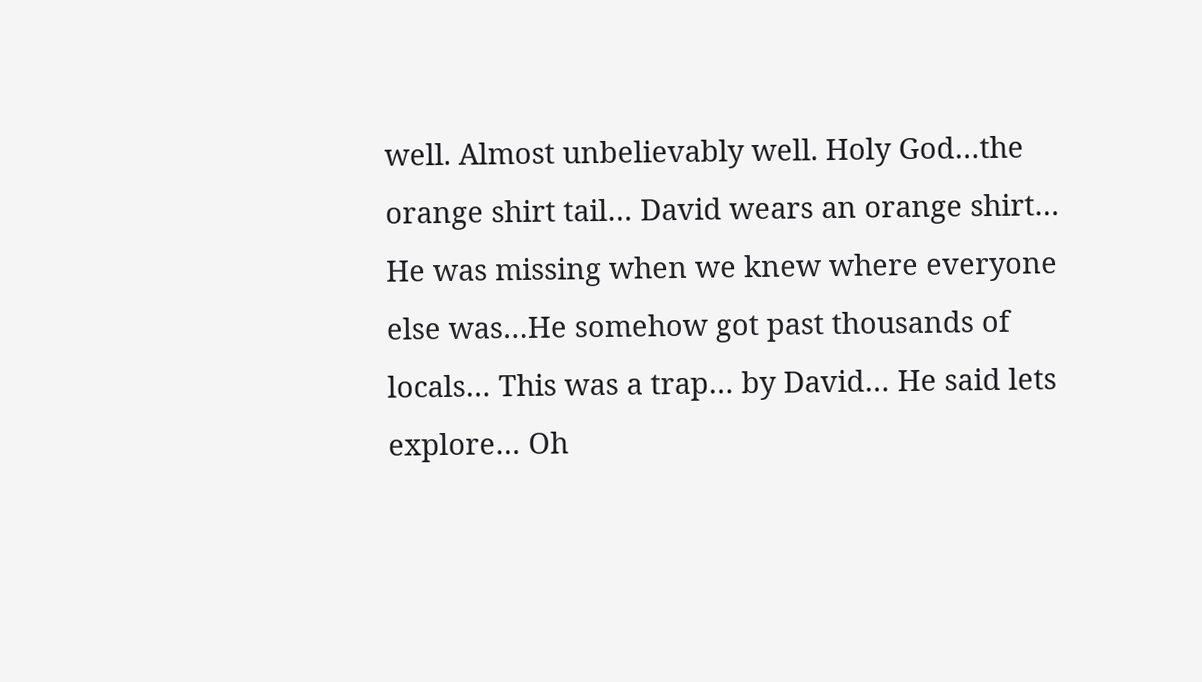well. Almost unbelievably well. Holy God…the orange shirt tail… David wears an orange shirt… He was missing when we knew where everyone else was…He somehow got past thousands of locals… This was a trap… by David… He said lets explore… Oh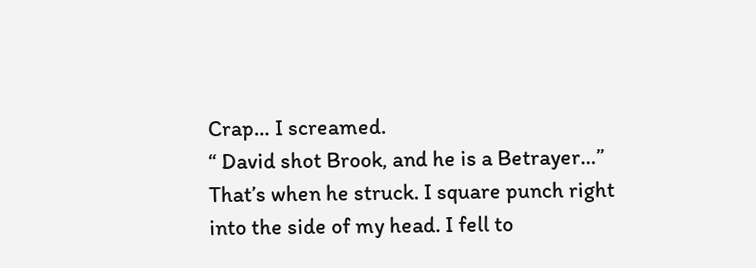Crap… I screamed.
“ David shot Brook, and he is a Betrayer…” That’s when he struck. I square punch right into the side of my head. I fell to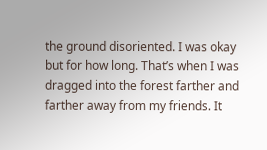the ground disoriented. I was okay but for how long. That’s when I was dragged into the forest farther and farther away from my friends. It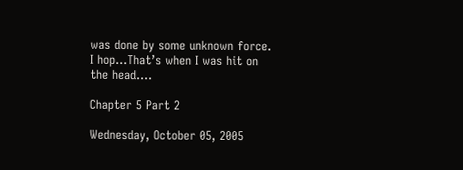was done by some unknown force. I hop…That’s when I was hit on the head….

Chapter 5 Part 2

Wednesday, October 05, 2005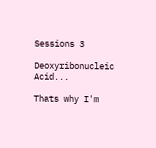Sessions 3

Deoxyribonucleic Acid...

Thats why I'm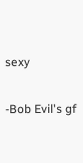sexy

-Bob Evil's gf